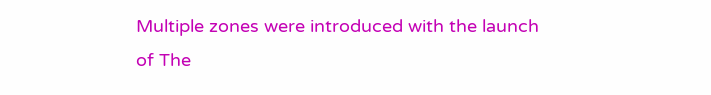Multiple zones were introduced with the launch of The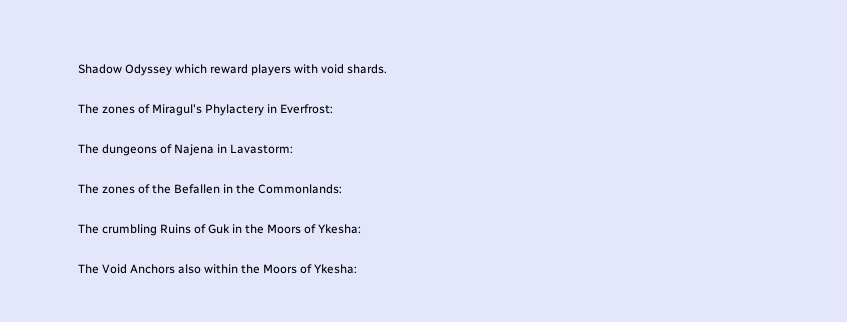Shadow Odyssey which reward players with void shards.

The zones of Miragul's Phylactery in Everfrost:

The dungeons of Najena in Lavastorm:

The zones of the Befallen in the Commonlands:

The crumbling Ruins of Guk in the Moors of Ykesha:

The Void Anchors also within the Moors of Ykesha: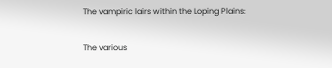The vampiric lairs within the Loping Plains:

The various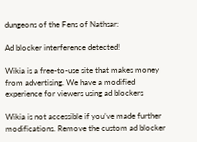dungeons of the Fens of Nathsar:

Ad blocker interference detected!

Wikia is a free-to-use site that makes money from advertising. We have a modified experience for viewers using ad blockers

Wikia is not accessible if you’ve made further modifications. Remove the custom ad blocker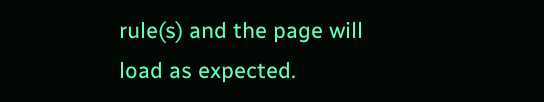rule(s) and the page will load as expected.